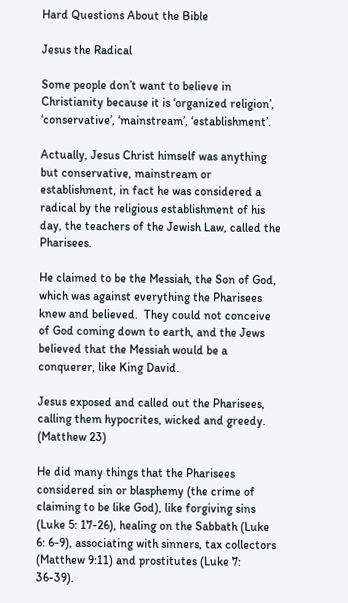Hard Questions About the Bible

Jesus the Radical

Some people don’t want to believe in Christianity because it is ‘organized religion’, ‘conservative’, ‘mainstream’, ‘establishment’.

Actually, Jesus Christ himself was anything but conservative, mainstream or establishment, in fact he was considered a radical by the religious establishment of his day, the teachers of the Jewish Law, called the Pharisees.

He claimed to be the Messiah, the Son of God, which was against everything the Pharisees knew and believed.  They could not conceive of God coming down to earth, and the Jews believed that the Messiah would be a conquerer, like King David.

Jesus exposed and called out the Pharisees, calling them hypocrites, wicked and greedy. (Matthew 23)

He did many things that the Pharisees considered sin or blasphemy (the crime of claiming to be like God), like forgiving sins (Luke 5: 17-26), healing on the Sabbath (Luke 6: 6-9), associating with sinners, tax collectors (Matthew 9:11) and prostitutes (Luke 7: 36-39).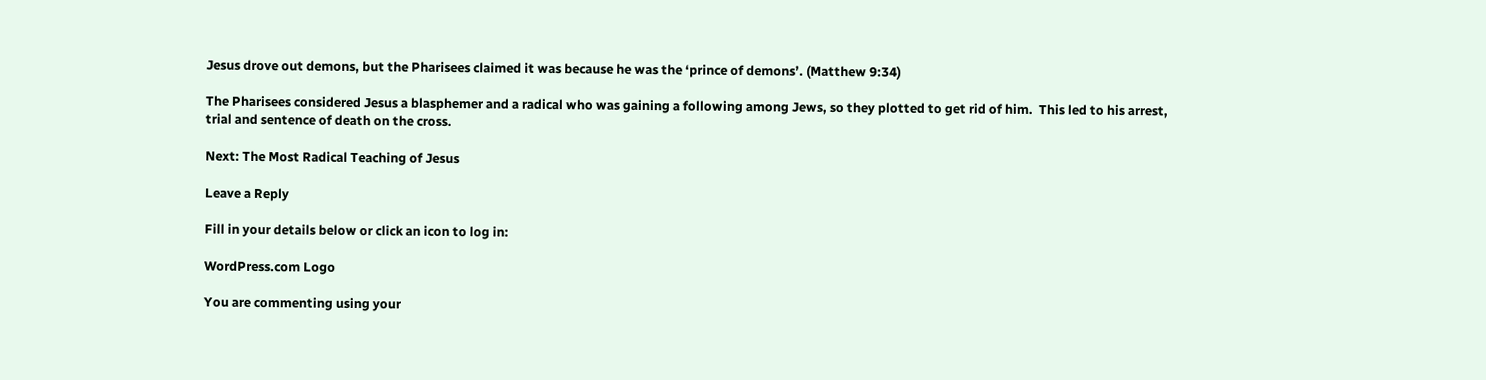Jesus drove out demons, but the Pharisees claimed it was because he was the ‘prince of demons’. (Matthew 9:34)

The Pharisees considered Jesus a blasphemer and a radical who was gaining a following among Jews, so they plotted to get rid of him.  This led to his arrest, trial and sentence of death on the cross.

Next: The Most Radical Teaching of Jesus

Leave a Reply

Fill in your details below or click an icon to log in:

WordPress.com Logo

You are commenting using your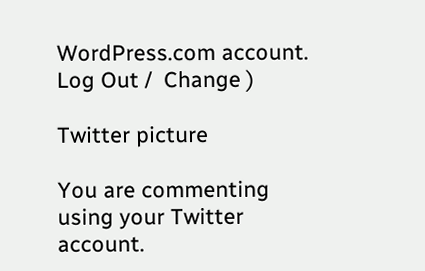WordPress.com account. Log Out /  Change )

Twitter picture

You are commenting using your Twitter account.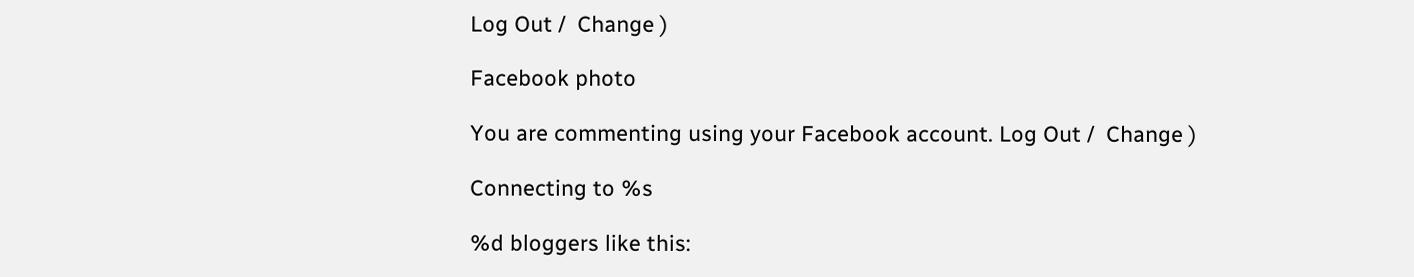Log Out /  Change )

Facebook photo

You are commenting using your Facebook account. Log Out /  Change )

Connecting to %s

%d bloggers like this: